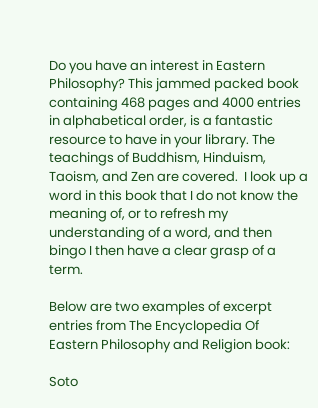Do you have an interest in Eastern Philosophy? This jammed packed book containing 468 pages and 4000 entries in alphabetical order, is a fantastic resource to have in your library. The teachings of Buddhism, Hinduism, Taoism, and Zen are covered.  I look up a word in this book that I do not know the meaning of, or to refresh my understanding of a word, and then bingo I then have a clear grasp of a term.

Below are two examples of excerpt entries from The Encyclopedia Of Eastern Philosophy and Religion book:

Soto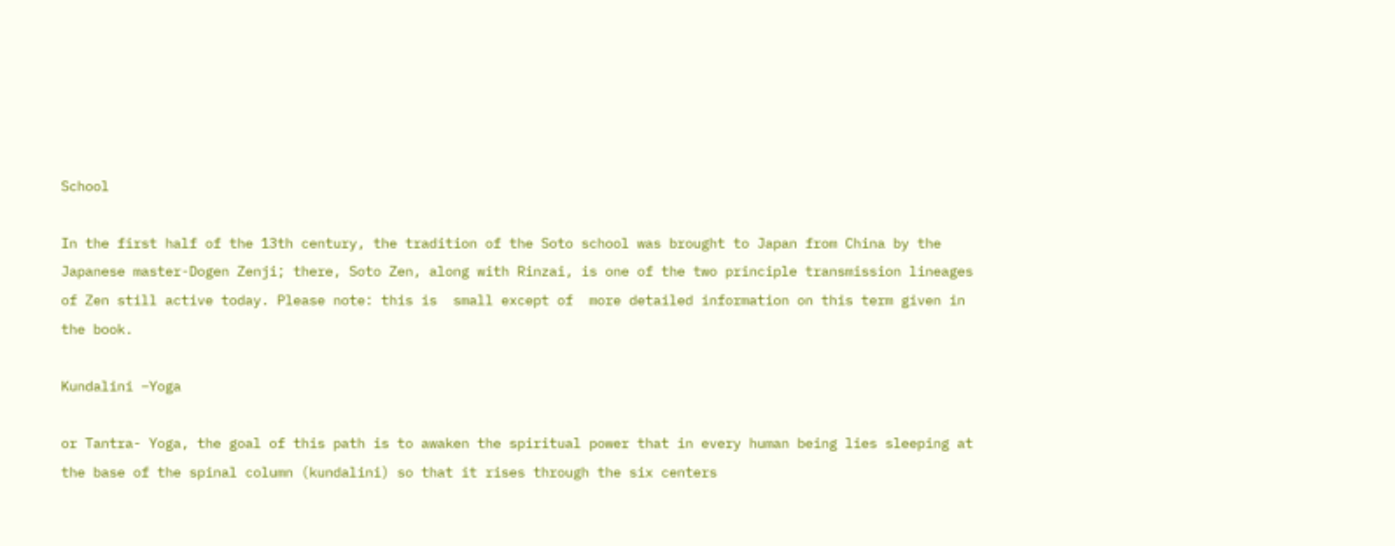School

In the first half of the 13th century, the tradition of the Soto school was brought to Japan from China by the Japanese master-Dogen Zenji; there, Soto Zen, along with Rinzai, is one of the two principle transmission lineages of Zen still active today. Please note: this is  small except of  more detailed information on this term given in the book.

Kundalini –Yoga

or Tantra- Yoga, the goal of this path is to awaken the spiritual power that in every human being lies sleeping at the base of the spinal column (kundalini) so that it rises through the six centers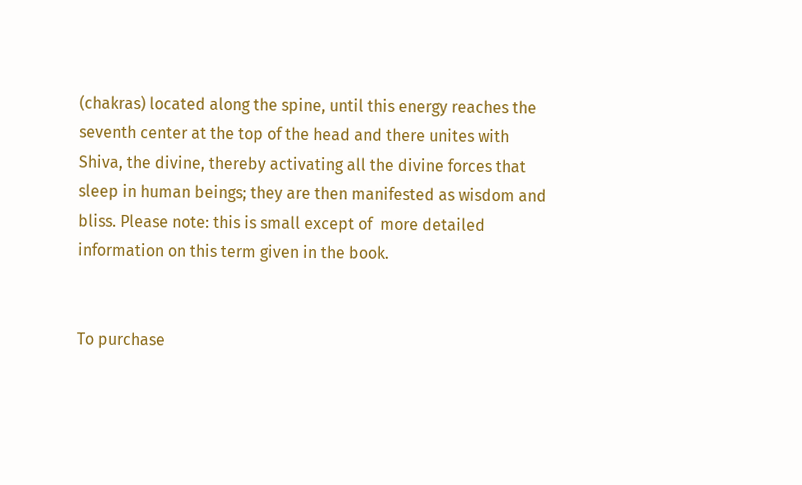(chakras) located along the spine, until this energy reaches the seventh center at the top of the head and there unites with Shiva, the divine, thereby activating all the divine forces that sleep in human beings; they are then manifested as wisdom and bliss. Please note: this is small except of  more detailed information on this term given in the book.


To purchase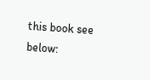this book see below: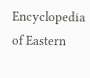Encyclopedia of Eastern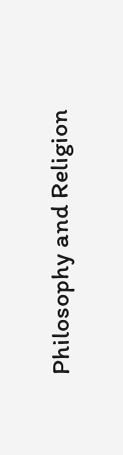Philosophy and Religion